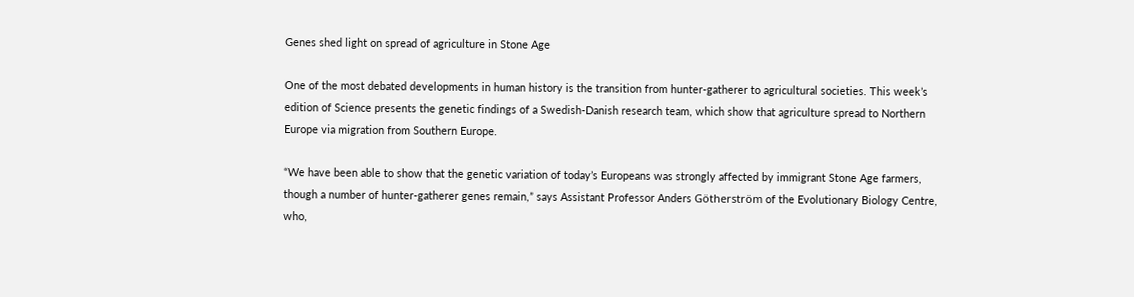Genes shed light on spread of agriculture in Stone Age

One of the most debated developments in human history is the transition from hunter-gatherer to agricultural societies. This week’s edition of Science presents the genetic findings of a Swedish-Danish research team, which show that agriculture spread to Northern Europe via migration from Southern Europe.

“We have been able to show that the genetic variation of today’s Europeans was strongly affected by immigrant Stone Age farmers, though a number of hunter-gatherer genes remain,” says Assistant Professor Anders Götherström of the Evolutionary Biology Centre, who,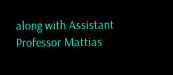along with Assistant Professor Mattias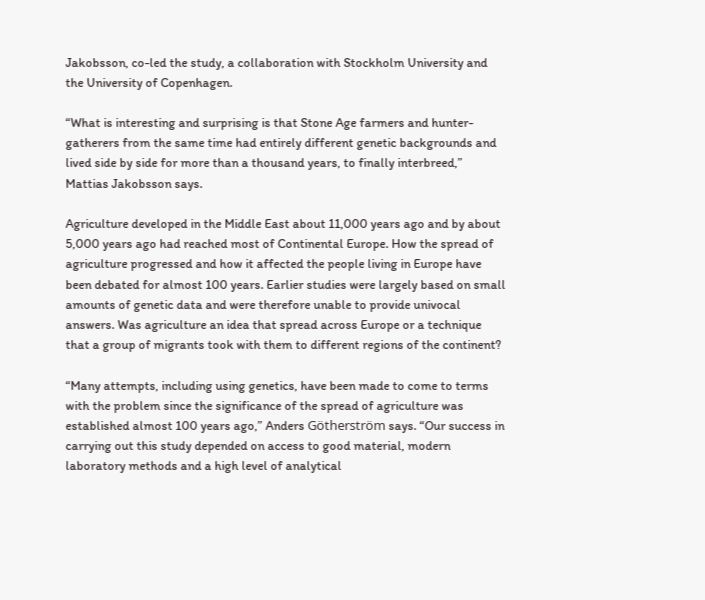Jakobsson, co-led the study, a collaboration with Stockholm University and the University of Copenhagen.

“What is interesting and surprising is that Stone Age farmers and hunter-gatherers from the same time had entirely different genetic backgrounds and lived side by side for more than a thousand years, to finally interbreed,” Mattias Jakobsson says.

Agriculture developed in the Middle East about 11,000 years ago and by about 5,000 years ago had reached most of Continental Europe. How the spread of agriculture progressed and how it affected the people living in Europe have been debated for almost 100 years. Earlier studies were largely based on small amounts of genetic data and were therefore unable to provide univocal answers. Was agriculture an idea that spread across Europe or a technique that a group of migrants took with them to different regions of the continent?

“Many attempts, including using genetics, have been made to come to terms with the problem since the significance of the spread of agriculture was established almost 100 years ago,” Anders Götherström says. “Our success in carrying out this study depended on access to good material, modern laboratory methods and a high level of analytical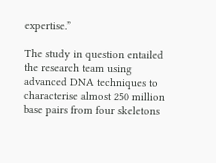expertise.”

The study in question entailed the research team using advanced DNA techniques to characterise almost 250 million base pairs from four skeletons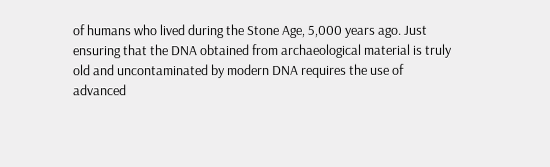of humans who lived during the Stone Age, 5,000 years ago. Just ensuring that the DNA obtained from archaeological material is truly old and uncontaminated by modern DNA requires the use of advanced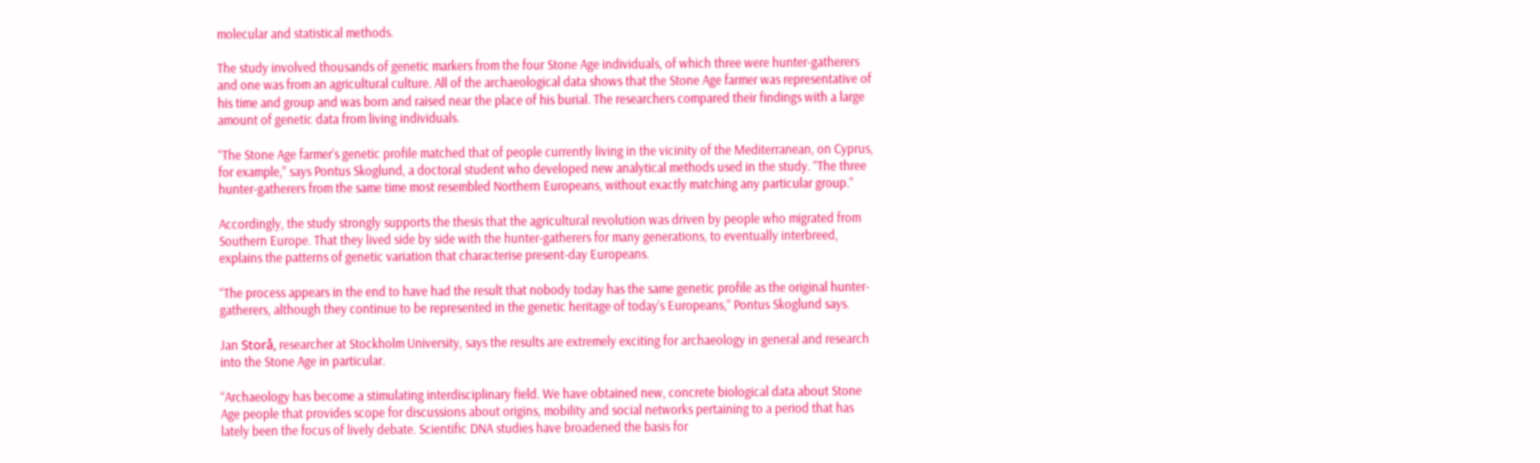molecular and statistical methods.

The study involved thousands of genetic markers from the four Stone Age individuals, of which three were hunter-gatherers and one was from an agricultural culture. All of the archaeological data shows that the Stone Age farmer was representative of his time and group and was born and raised near the place of his burial. The researchers compared their findings with a large amount of genetic data from living individuals.

“The Stone Age farmer’s genetic profile matched that of people currently living in the vicinity of the Mediterranean, on Cyprus, for example,” says Pontus Skoglund, a doctoral student who developed new analytical methods used in the study. “The three hunter-gatherers from the same time most resembled Northern Europeans, without exactly matching any particular group.”

Accordingly, the study strongly supports the thesis that the agricultural revolution was driven by people who migrated from Southern Europe. That they lived side by side with the hunter-gatherers for many generations, to eventually interbreed, explains the patterns of genetic variation that characterise present-day Europeans.

“The process appears in the end to have had the result that nobody today has the same genetic profile as the original hunter-gatherers, although they continue to be represented in the genetic heritage of today’s Europeans,” Pontus Skoglund says.

Jan Storå, researcher at Stockholm University, says the results are extremely exciting for archaeology in general and research into the Stone Age in particular.

“Archaeology has become a stimulating interdisciplinary field. We have obtained new, concrete biological data about Stone Age people that provides scope for discussions about origins, mobility and social networks pertaining to a period that has lately been the focus of lively debate. Scientific DNA studies have broadened the basis for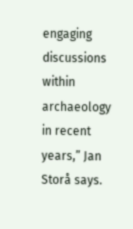engaging discussions within archaeology in recent years,” Jan Storå says.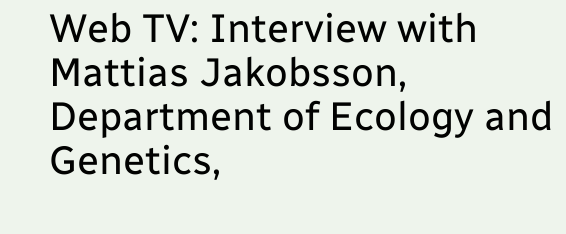Web TV: Interview with Mattias Jakobsson, Department of Ecology and Genetics,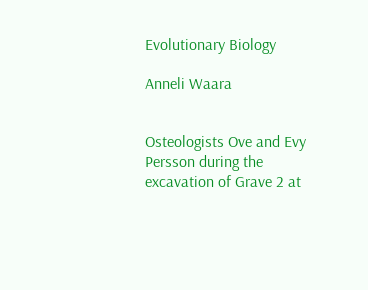Evolutionary Biology

Anneli Waara


Osteologists Ove and Evy Persson during the excavation of Grave 2 at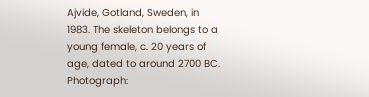Ajvide, Gotland, Sweden, in 1983. The skeleton belongs to a young female, c. 20 years of age, dated to around 2700 BC. Photograph: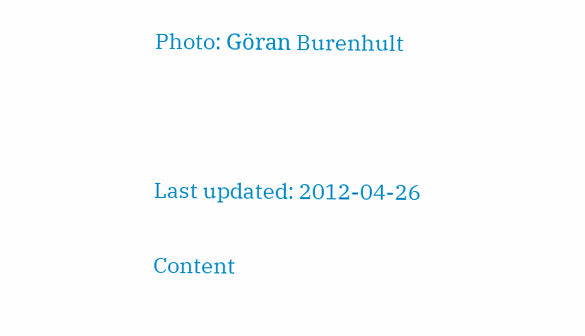Photo: Göran Burenhult



Last updated: 2012-04-26

Content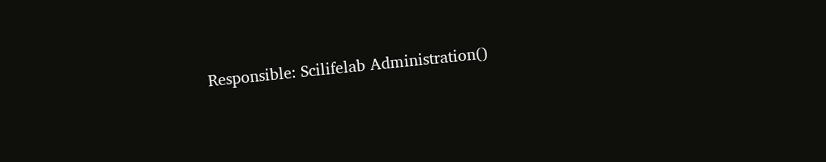Responsible: Scilifelab Administration()